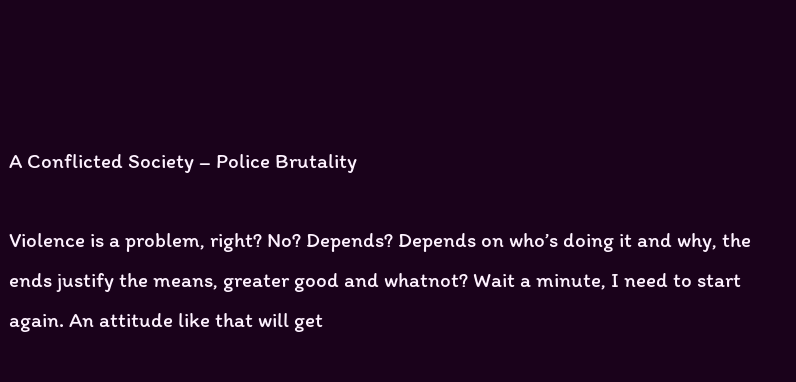A Conflicted Society – Police Brutality

Violence is a problem, right? No? Depends? Depends on who’s doing it and why, the ends justify the means, greater good and whatnot? Wait a minute, I need to start again. An attitude like that will get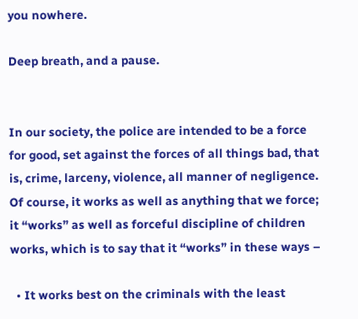you nowhere.

Deep breath, and a pause.


In our society, the police are intended to be a force for good, set against the forces of all things bad, that is, crime, larceny, violence, all manner of negligence. Of course, it works as well as anything that we force; it “works” as well as forceful discipline of children works, which is to say that it “works” in these ways –

  • It works best on the criminals with the least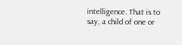intelligence. That is to say, a child of one or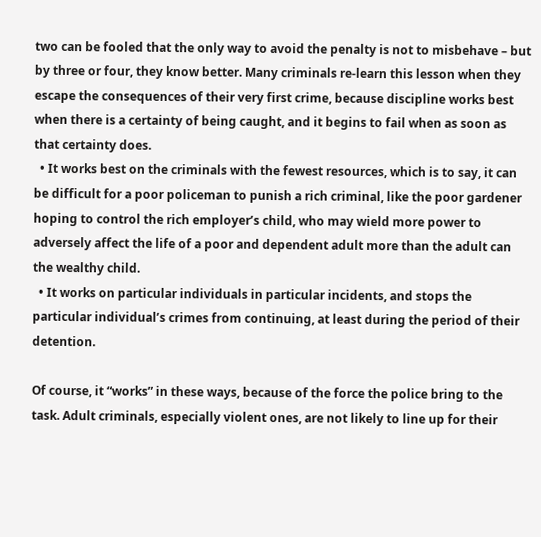two can be fooled that the only way to avoid the penalty is not to misbehave – but by three or four, they know better. Many criminals re-learn this lesson when they escape the consequences of their very first crime, because discipline works best when there is a certainty of being caught, and it begins to fail when as soon as that certainty does.
  • It works best on the criminals with the fewest resources, which is to say, it can be difficult for a poor policeman to punish a rich criminal, like the poor gardener hoping to control the rich employer’s child, who may wield more power to adversely affect the life of a poor and dependent adult more than the adult can the wealthy child.
  • It works on particular individuals in particular incidents, and stops the particular individual’s crimes from continuing, at least during the period of their detention.

Of course, it “works” in these ways, because of the force the police bring to the task. Adult criminals, especially violent ones, are not likely to line up for their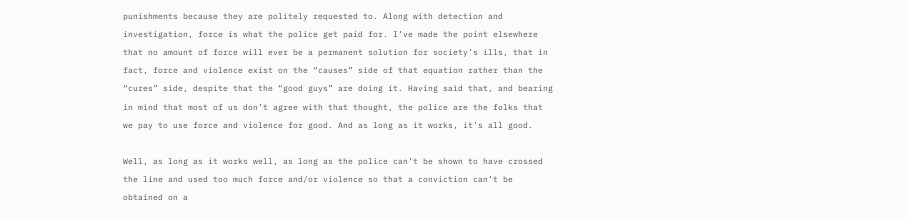punishments because they are politely requested to. Along with detection and investigation, force is what the police get paid for. I’ve made the point elsewhere that no amount of force will ever be a permanent solution for society’s ills, that in fact, force and violence exist on the “causes” side of that equation rather than the “cures” side, despite that the “good guys” are doing it. Having said that, and bearing in mind that most of us don’t agree with that thought, the police are the folks that we pay to use force and violence for good. And as long as it works, it’s all good.

Well, as long as it works well, as long as the police can’t be shown to have crossed the line and used too much force and/or violence so that a conviction can’t be obtained on a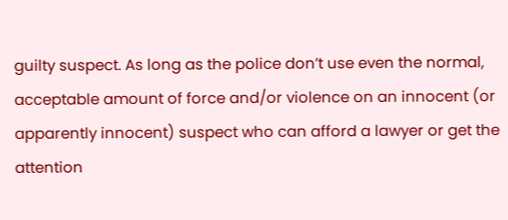guilty suspect. As long as the police don’t use even the normal, acceptable amount of force and/or violence on an innocent (or apparently innocent) suspect who can afford a lawyer or get the attention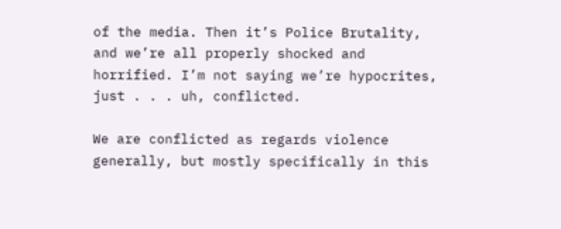of the media. Then it’s Police Brutality, and we’re all properly shocked and horrified. I’m not saying we’re hypocrites, just . . . uh, conflicted.

We are conflicted as regards violence generally, but mostly specifically in this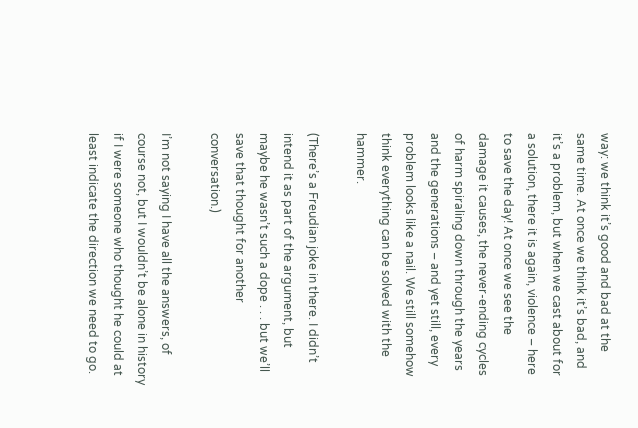way: we think it’s good and bad at the same time. At once we think it’s bad, and it’s a problem, but when we cast about for a solution, there it is again, violence – here to save the day! At once we see the damage it causes, the never-ending cycles of harm spiraling down through the years and the generations – and yet still, every problem looks like a nail. We still somehow think everything can be solved with the hammer.

(There’s a Freudian joke in there. I didn’t intend it as part of the argument, but maybe he wasn’t such a dope . . . but we’ll save that thought for another conversation.)

I’m not saying I have all the answers, of course not, but I wouldn’t be alone in history if I were someone who thought he could at least indicate the direction we need to go.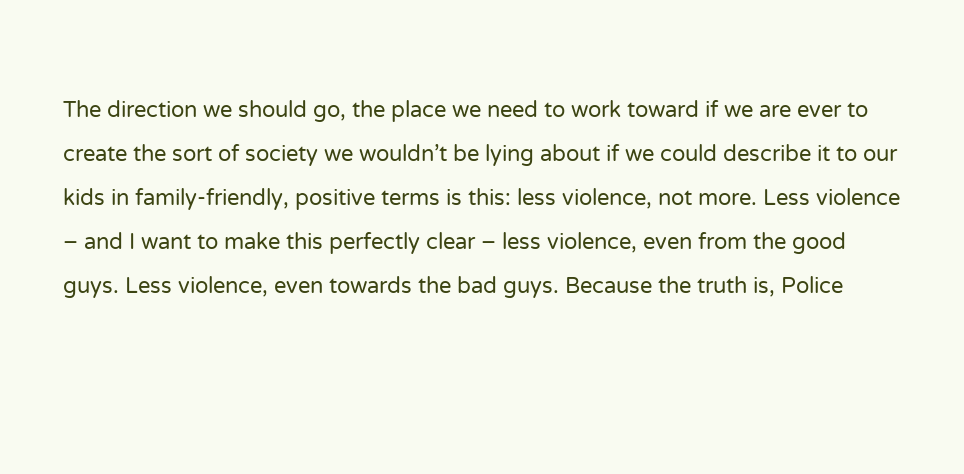The direction we should go, the place we need to work toward if we are ever to create the sort of society we wouldn’t be lying about if we could describe it to our kids in family-friendly, positive terms is this: less violence, not more. Less violence – and I want to make this perfectly clear – less violence, even from the good guys. Less violence, even towards the bad guys. Because the truth is, Police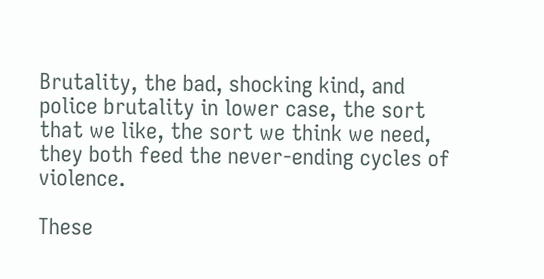Brutality, the bad, shocking kind, and police brutality in lower case, the sort that we like, the sort we think we need, they both feed the never-ending cycles of violence.

These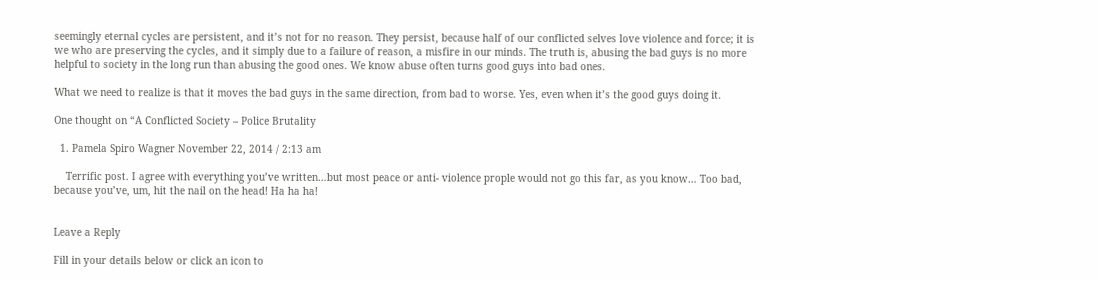seemingly eternal cycles are persistent, and it’s not for no reason. They persist, because half of our conflicted selves love violence and force; it is we who are preserving the cycles, and it simply due to a failure of reason, a misfire in our minds. The truth is, abusing the bad guys is no more helpful to society in the long run than abusing the good ones. We know abuse often turns good guys into bad ones.

What we need to realize is that it moves the bad guys in the same direction, from bad to worse. Yes, even when it’s the good guys doing it.

One thought on “A Conflicted Society – Police Brutality

  1. Pamela Spiro Wagner November 22, 2014 / 2:13 am

    Terrific post. I agree with everything you’ve written…but most peace or anti- violence prople would not go this far, as you know… Too bad, because you’ve, um, hit the nail on the head! Ha ha ha!


Leave a Reply

Fill in your details below or click an icon to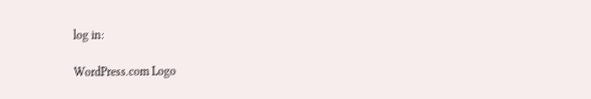log in:

WordPress.com Logo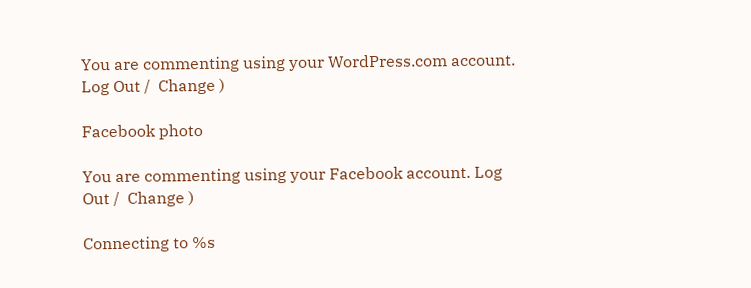You are commenting using your WordPress.com account. Log Out /  Change )

Facebook photo

You are commenting using your Facebook account. Log Out /  Change )

Connecting to %s